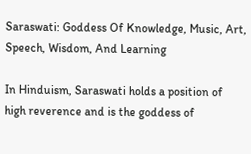Saraswati: Goddess Of Knowledge, Music, Art, Speech, Wisdom, And Learning

In Hinduism, Saraswati holds a position of high reverence and is the goddess of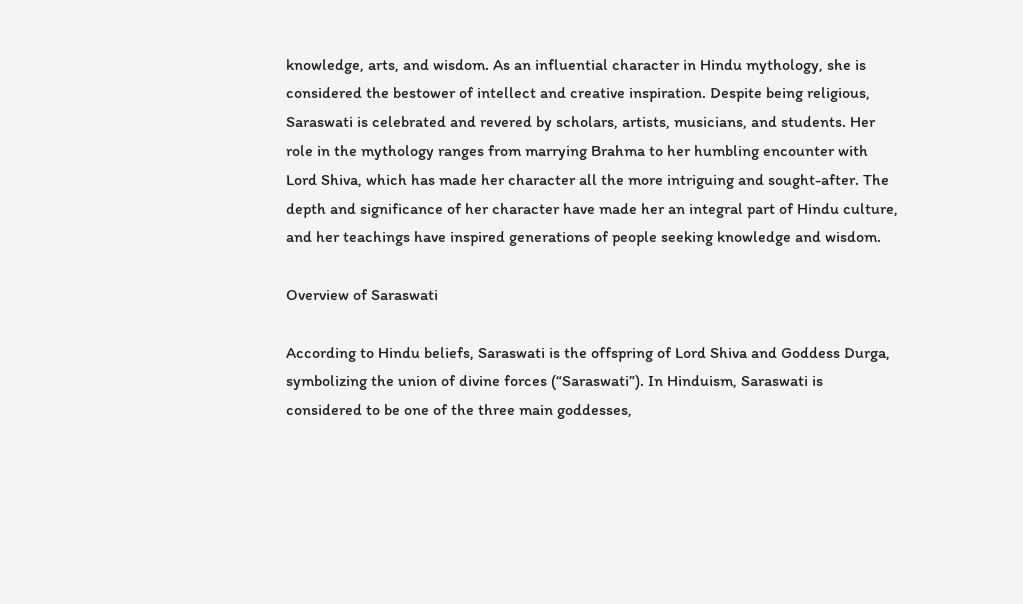knowledge, arts, and wisdom. As an influential character in Hindu mythology, she is considered the bestower of intellect and creative inspiration. Despite being religious, Saraswati is celebrated and revered by scholars, artists, musicians, and students. Her role in the mythology ranges from marrying Brahma to her humbling encounter with Lord Shiva, which has made her character all the more intriguing and sought-after. The depth and significance of her character have made her an integral part of Hindu culture, and her teachings have inspired generations of people seeking knowledge and wisdom.

Overview of Saraswati

According to Hindu beliefs, Saraswati is the offspring of Lord Shiva and Goddess Durga, symbolizing the union of divine forces (“Saraswati”). In Hinduism, Saraswati is considered to be one of the three main goddesses,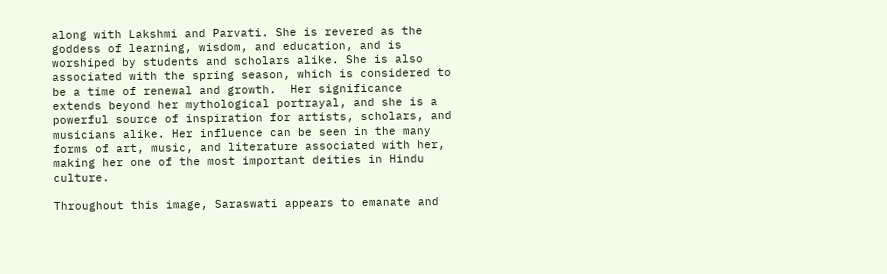along with Lakshmi and Parvati. She is revered as the goddess of learning, wisdom, and education, and is worshiped by students and scholars alike. She is also associated with the spring season, which is considered to be a time of renewal and growth.  Her significance extends beyond her mythological portrayal, and she is a powerful source of inspiration for artists, scholars, and musicians alike. Her influence can be seen in the many forms of art, music, and literature associated with her, making her one of the most important deities in Hindu culture.

Throughout this image, Saraswati appears to emanate and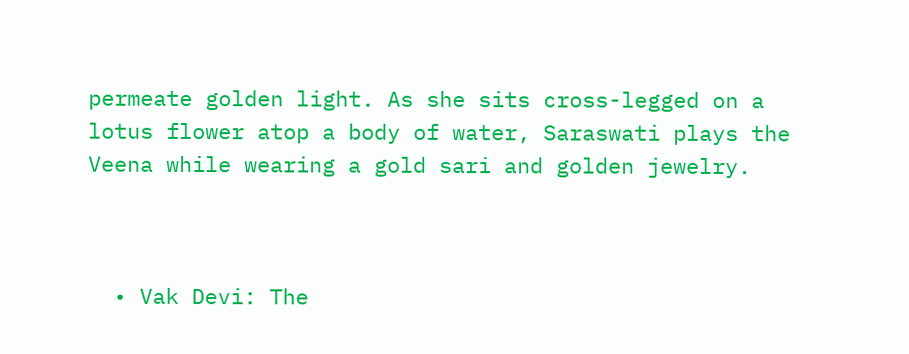permeate golden light. As she sits cross-legged on a lotus flower atop a body of water, Saraswati plays the Veena while wearing a gold sari and golden jewelry.



  • Vak Devi: The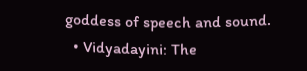goddess of speech and sound.
  • Vidyadayini: The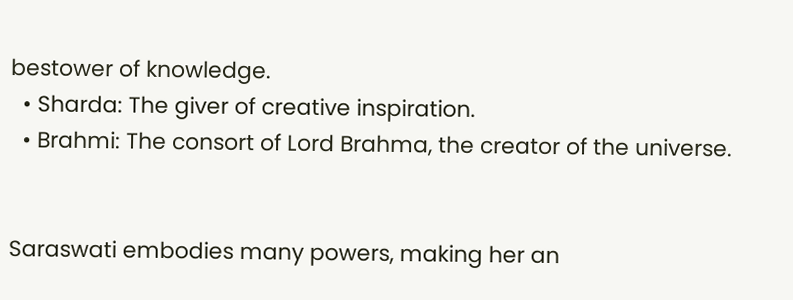bestower of knowledge.
  • Sharda: The giver of creative inspiration.
  • Brahmi: The consort of Lord Brahma, the creator of the universe.


Saraswati embodies many powers, making her an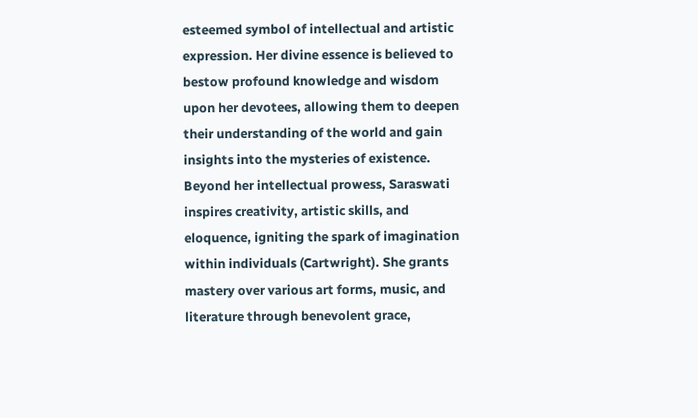esteemed symbol of intellectual and artistic expression. Her divine essence is believed to bestow profound knowledge and wisdom upon her devotees, allowing them to deepen their understanding of the world and gain insights into the mysteries of existence. Beyond her intellectual prowess, Saraswati inspires creativity, artistic skills, and eloquence, igniting the spark of imagination within individuals (Cartwright). She grants mastery over various art forms, music, and literature through benevolent grace,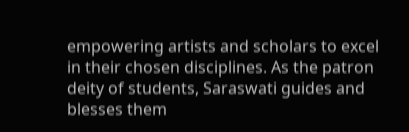empowering artists and scholars to excel in their chosen disciplines. As the patron deity of students, Saraswati guides and blesses them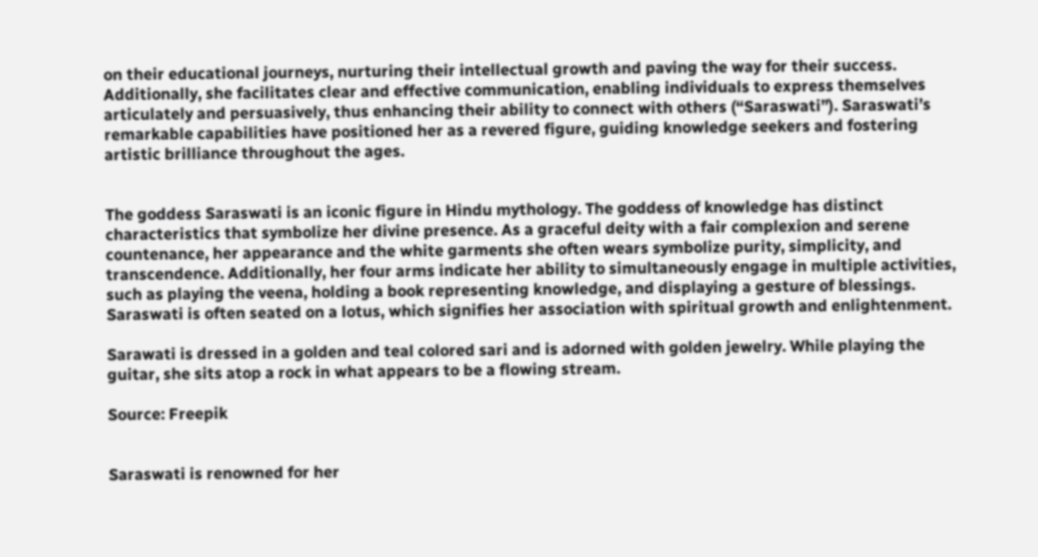on their educational journeys, nurturing their intellectual growth and paving the way for their success. Additionally, she facilitates clear and effective communication, enabling individuals to express themselves articulately and persuasively, thus enhancing their ability to connect with others (“Saraswati”). Saraswati’s remarkable capabilities have positioned her as a revered figure, guiding knowledge seekers and fostering artistic brilliance throughout the ages.


The goddess Saraswati is an iconic figure in Hindu mythology. The goddess of knowledge has distinct characteristics that symbolize her divine presence. As a graceful deity with a fair complexion and serene countenance, her appearance and the white garments she often wears symbolize purity, simplicity, and transcendence. Additionally, her four arms indicate her ability to simultaneously engage in multiple activities, such as playing the veena, holding a book representing knowledge, and displaying a gesture of blessings. Saraswati is often seated on a lotus, which signifies her association with spiritual growth and enlightenment.

Sarawati is dressed in a golden and teal colored sari and is adorned with golden jewelry. While playing the guitar, she sits atop a rock in what appears to be a flowing stream.

Source: Freepik


Saraswati is renowned for her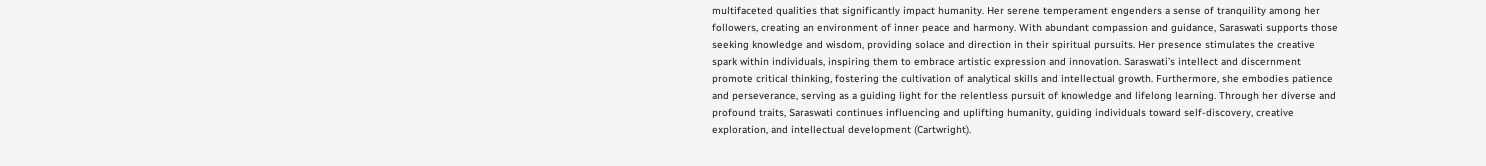multifaceted qualities that significantly impact humanity. Her serene temperament engenders a sense of tranquility among her followers, creating an environment of inner peace and harmony. With abundant compassion and guidance, Saraswati supports those seeking knowledge and wisdom, providing solace and direction in their spiritual pursuits. Her presence stimulates the creative spark within individuals, inspiring them to embrace artistic expression and innovation. Saraswati’s intellect and discernment promote critical thinking, fostering the cultivation of analytical skills and intellectual growth. Furthermore, she embodies patience and perseverance, serving as a guiding light for the relentless pursuit of knowledge and lifelong learning. Through her diverse and profound traits, Saraswati continues influencing and uplifting humanity, guiding individuals toward self-discovery, creative exploration, and intellectual development (Cartwright).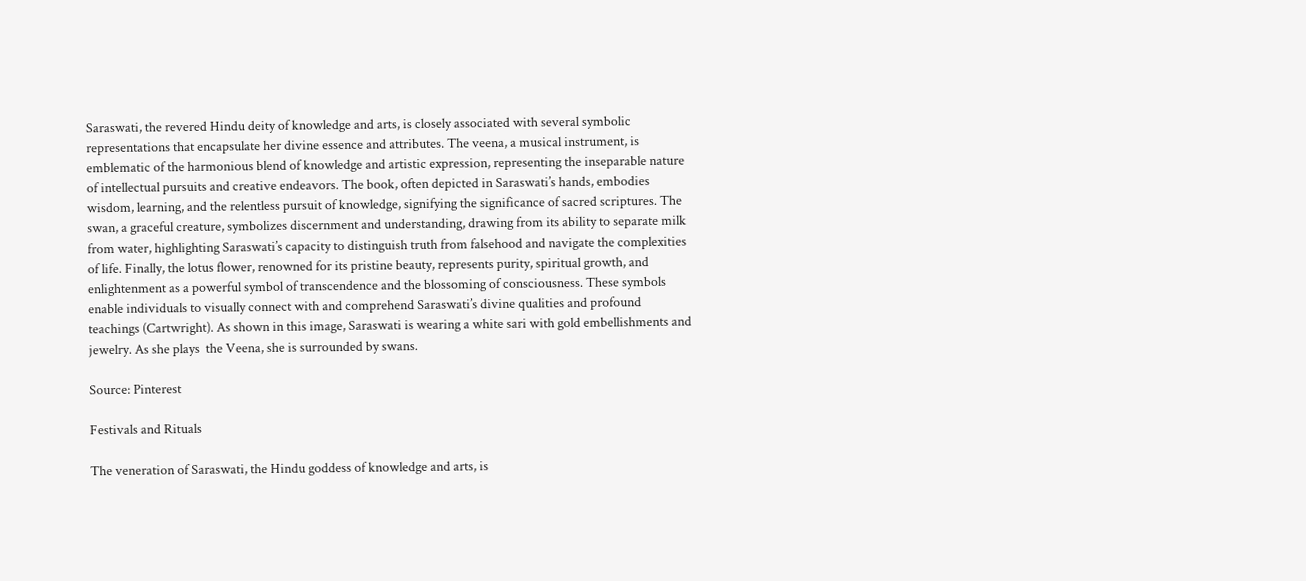Saraswati, the revered Hindu deity of knowledge and arts, is closely associated with several symbolic representations that encapsulate her divine essence and attributes. The veena, a musical instrument, is emblematic of the harmonious blend of knowledge and artistic expression, representing the inseparable nature of intellectual pursuits and creative endeavors. The book, often depicted in Saraswati’s hands, embodies wisdom, learning, and the relentless pursuit of knowledge, signifying the significance of sacred scriptures. The swan, a graceful creature, symbolizes discernment and understanding, drawing from its ability to separate milk from water, highlighting Saraswati’s capacity to distinguish truth from falsehood and navigate the complexities of life. Finally, the lotus flower, renowned for its pristine beauty, represents purity, spiritual growth, and enlightenment as a powerful symbol of transcendence and the blossoming of consciousness. These symbols enable individuals to visually connect with and comprehend Saraswati’s divine qualities and profound teachings (Cartwright). As shown in this image, Saraswati is wearing a white sari with gold embellishments and jewelry. As she plays  the Veena, she is surrounded by swans.

Source: Pinterest

Festivals and Rituals

The veneration of Saraswati, the Hindu goddess of knowledge and arts, is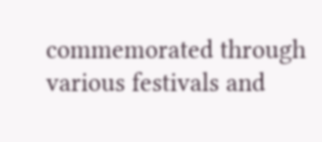commemorated through various festivals and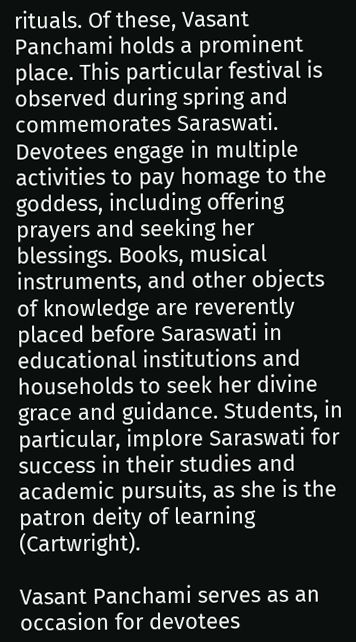rituals. Of these, Vasant Panchami holds a prominent place. This particular festival is observed during spring and commemorates Saraswati. Devotees engage in multiple activities to pay homage to the goddess, including offering prayers and seeking her blessings. Books, musical instruments, and other objects of knowledge are reverently placed before Saraswati in educational institutions and households to seek her divine grace and guidance. Students, in particular, implore Saraswati for success in their studies and academic pursuits, as she is the patron deity of learning (Cartwright).

Vasant Panchami serves as an occasion for devotees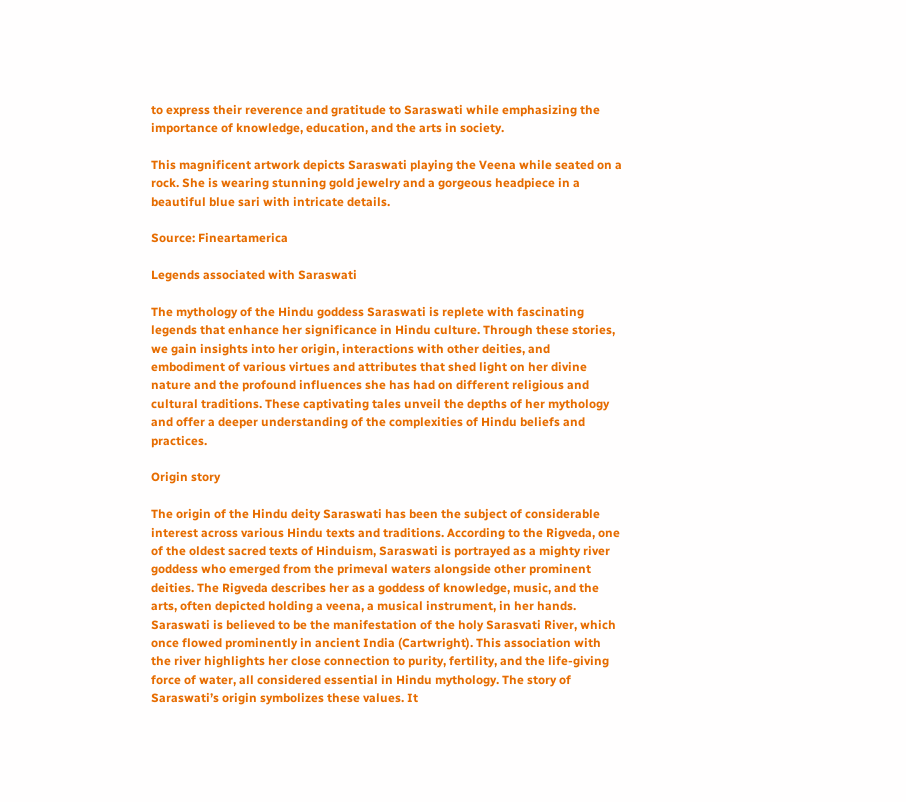to express their reverence and gratitude to Saraswati while emphasizing the importance of knowledge, education, and the arts in society.

This magnificent artwork depicts Saraswati playing the Veena while seated on a rock. She is wearing stunning gold jewelry and a gorgeous headpiece in a beautiful blue sari with intricate details.

Source: Fineartamerica

Legends associated with Saraswati

The mythology of the Hindu goddess Saraswati is replete with fascinating legends that enhance her significance in Hindu culture. Through these stories, we gain insights into her origin, interactions with other deities, and embodiment of various virtues and attributes that shed light on her divine nature and the profound influences she has had on different religious and cultural traditions. These captivating tales unveil the depths of her mythology and offer a deeper understanding of the complexities of Hindu beliefs and practices.

Origin story

The origin of the Hindu deity Saraswati has been the subject of considerable interest across various Hindu texts and traditions. According to the Rigveda, one of the oldest sacred texts of Hinduism, Saraswati is portrayed as a mighty river goddess who emerged from the primeval waters alongside other prominent deities. The Rigveda describes her as a goddess of knowledge, music, and the arts, often depicted holding a veena, a musical instrument, in her hands. Saraswati is believed to be the manifestation of the holy Sarasvati River, which once flowed prominently in ancient India (Cartwright). This association with the river highlights her close connection to purity, fertility, and the life-giving force of water, all considered essential in Hindu mythology. The story of Saraswati’s origin symbolizes these values. It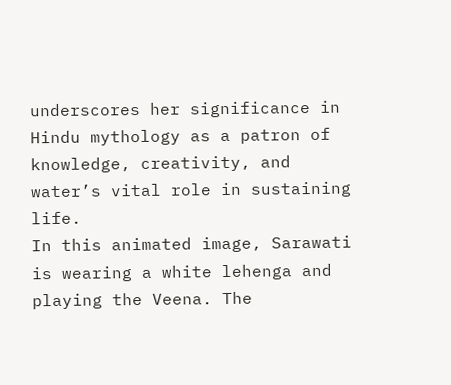underscores her significance in Hindu mythology as a patron of knowledge, creativity, and water’s vital role in sustaining life.
In this animated image, Sarawati is wearing a white lehenga and playing the Veena. The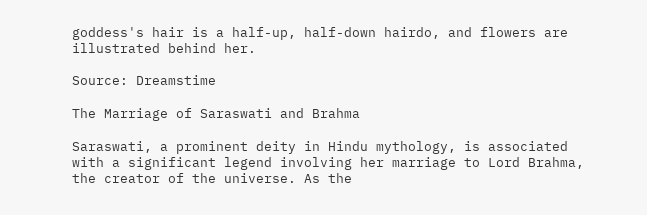goddess's hair is a half-up, half-down hairdo, and flowers are illustrated behind her.

Source: Dreamstime

The Marriage of Saraswati and Brahma

Saraswati, a prominent deity in Hindu mythology, is associated with a significant legend involving her marriage to Lord Brahma, the creator of the universe. As the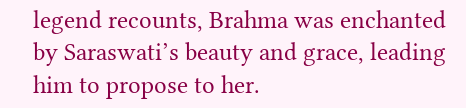legend recounts, Brahma was enchanted by Saraswati’s beauty and grace, leading him to propose to her.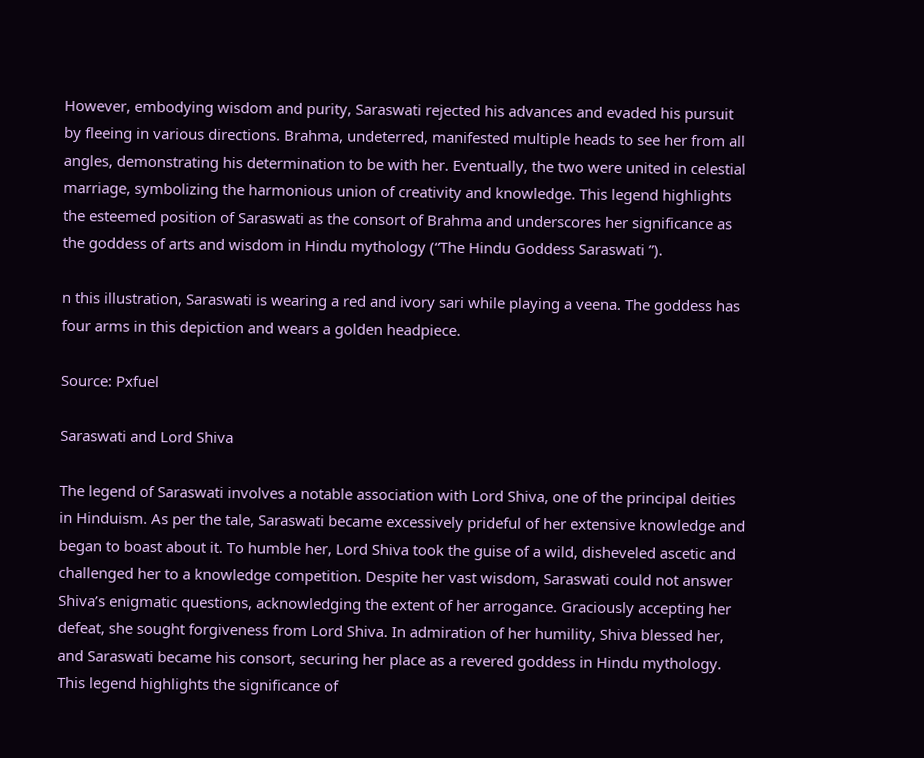However, embodying wisdom and purity, Saraswati rejected his advances and evaded his pursuit by fleeing in various directions. Brahma, undeterred, manifested multiple heads to see her from all angles, demonstrating his determination to be with her. Eventually, the two were united in celestial marriage, symbolizing the harmonious union of creativity and knowledge. This legend highlights the esteemed position of Saraswati as the consort of Brahma and underscores her significance as the goddess of arts and wisdom in Hindu mythology (“The Hindu Goddess Saraswati ”).

n this illustration, Saraswati is wearing a red and ivory sari while playing a veena. The goddess has four arms in this depiction and wears a golden headpiece.

Source: Pxfuel

Saraswati and Lord Shiva

The legend of Saraswati involves a notable association with Lord Shiva, one of the principal deities in Hinduism. As per the tale, Saraswati became excessively prideful of her extensive knowledge and began to boast about it. To humble her, Lord Shiva took the guise of a wild, disheveled ascetic and challenged her to a knowledge competition. Despite her vast wisdom, Saraswati could not answer Shiva’s enigmatic questions, acknowledging the extent of her arrogance. Graciously accepting her defeat, she sought forgiveness from Lord Shiva. In admiration of her humility, Shiva blessed her, and Saraswati became his consort, securing her place as a revered goddess in Hindu mythology. This legend highlights the significance of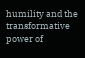humility and the transformative power of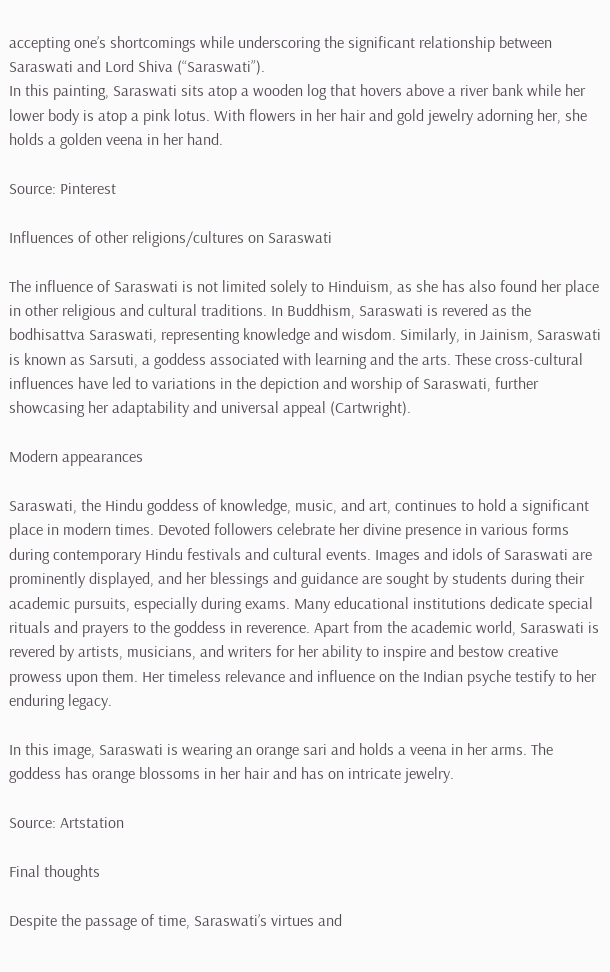accepting one’s shortcomings while underscoring the significant relationship between Saraswati and Lord Shiva (“Saraswati”).
In this painting, Saraswati sits atop a wooden log that hovers above a river bank while her lower body is atop a pink lotus. With flowers in her hair and gold jewelry adorning her, she holds a golden veena in her hand.

Source: Pinterest

Influences of other religions/cultures on Saraswati

The influence of Saraswati is not limited solely to Hinduism, as she has also found her place in other religious and cultural traditions. In Buddhism, Saraswati is revered as the bodhisattva Saraswati, representing knowledge and wisdom. Similarly, in Jainism, Saraswati is known as Sarsuti, a goddess associated with learning and the arts. These cross-cultural influences have led to variations in the depiction and worship of Saraswati, further showcasing her adaptability and universal appeal (Cartwright).

Modern appearances

Saraswati, the Hindu goddess of knowledge, music, and art, continues to hold a significant place in modern times. Devoted followers celebrate her divine presence in various forms during contemporary Hindu festivals and cultural events. Images and idols of Saraswati are prominently displayed, and her blessings and guidance are sought by students during their academic pursuits, especially during exams. Many educational institutions dedicate special rituals and prayers to the goddess in reverence. Apart from the academic world, Saraswati is revered by artists, musicians, and writers for her ability to inspire and bestow creative prowess upon them. Her timeless relevance and influence on the Indian psyche testify to her enduring legacy.

In this image, Saraswati is wearing an orange sari and holds a veena in her arms. The goddess has orange blossoms in her hair and has on intricate jewelry.

Source: Artstation

Final thoughts

Despite the passage of time, Saraswati’s virtues and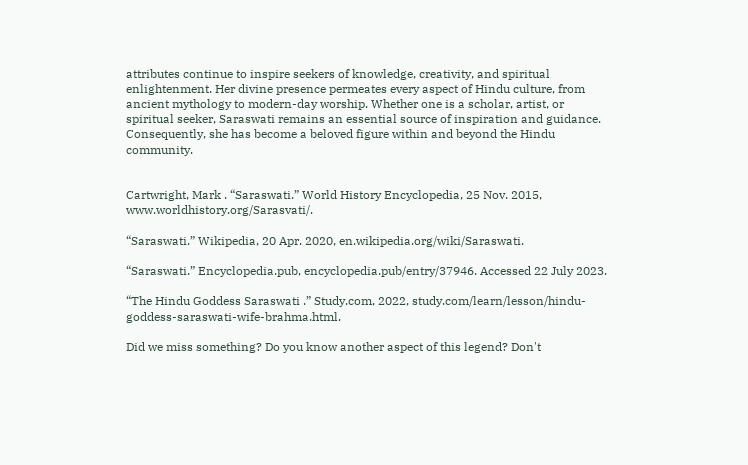attributes continue to inspire seekers of knowledge, creativity, and spiritual enlightenment. Her divine presence permeates every aspect of Hindu culture, from ancient mythology to modern-day worship. Whether one is a scholar, artist, or spiritual seeker, Saraswati remains an essential source of inspiration and guidance. Consequently, she has become a beloved figure within and beyond the Hindu community.


Cartwright, Mark . “Saraswati.” World History Encyclopedia, 25 Nov. 2015, www.worldhistory.org/Sarasvati/.

“Saraswati.” Wikipedia, 20 Apr. 2020, en.wikipedia.org/wiki/Saraswati.

“Saraswati.” Encyclopedia.pub, encyclopedia.pub/entry/37946. Accessed 22 July 2023.

“The Hindu Goddess Saraswati .” Study.com, 2022, study.com/learn/lesson/hindu-goddess-saraswati-wife-brahma.html.

Did we miss something? Do you know another aspect of this legend? Don't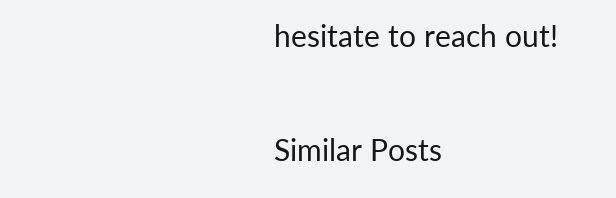hesitate to reach out!

Similar Posts